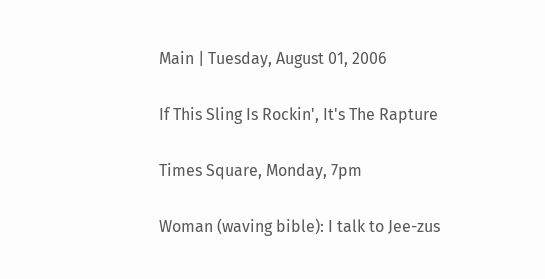Main | Tuesday, August 01, 2006

If This Sling Is Rockin', It's The Rapture

Times Square, Monday, 7pm

Woman (waving bible): I talk to Jee-zus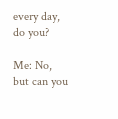every day, do you?

Me: No, but can you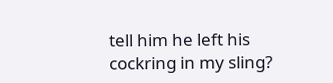tell him he left his cockring in my sling?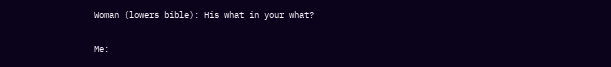Woman (lowers bible): His what in your what?

Me: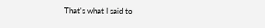That's what I said to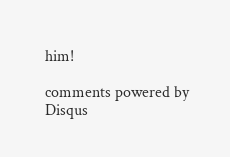him!

comments powered by Disqus